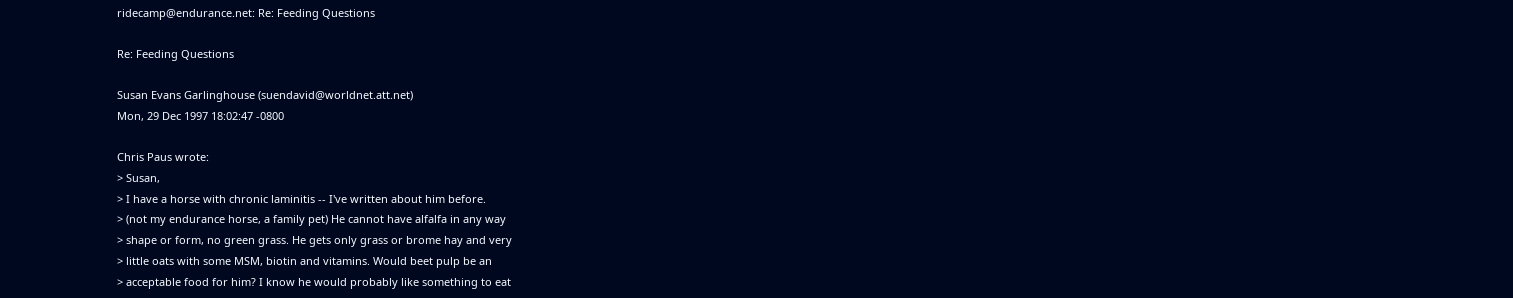ridecamp@endurance.net: Re: Feeding Questions

Re: Feeding Questions

Susan Evans Garlinghouse (suendavid@worldnet.att.net)
Mon, 29 Dec 1997 18:02:47 -0800

Chris Paus wrote:
> Susan,
> I have a horse with chronic laminitis -- I've written about him before.
> (not my endurance horse, a family pet) He cannot have alfalfa in any way
> shape or form, no green grass. He gets only grass or brome hay and very
> little oats with some MSM, biotin and vitamins. Would beet pulp be an
> acceptable food for him? I know he would probably like something to eat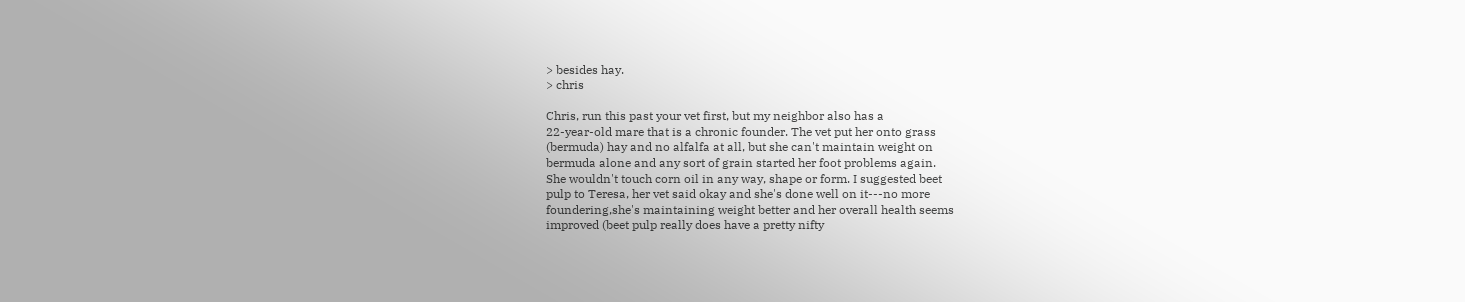> besides hay.
> chris

Chris, run this past your vet first, but my neighbor also has a
22-year-old mare that is a chronic founder. The vet put her onto grass
(bermuda) hay and no alfalfa at all, but she can't maintain weight on
bermuda alone and any sort of grain started her foot problems again.
She wouldn't touch corn oil in any way, shape or form. I suggested beet
pulp to Teresa, her vet said okay and she's done well on it---no more
foundering,she's maintaining weight better and her overall health seems
improved (beet pulp really does have a pretty nifty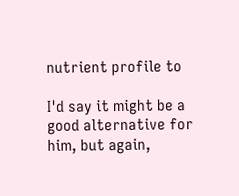nutrient profile to

I'd say it might be a good alternative for him, but again,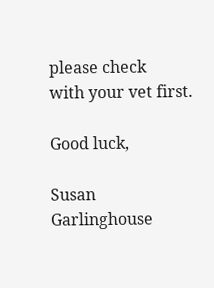please check
with your vet first.

Good luck,

Susan Garlinghouse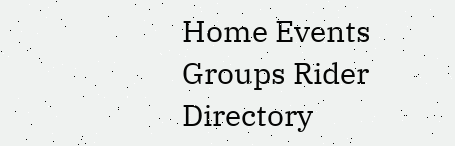Home Events Groups Rider Directory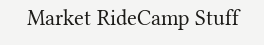Market RideCamp Stuff